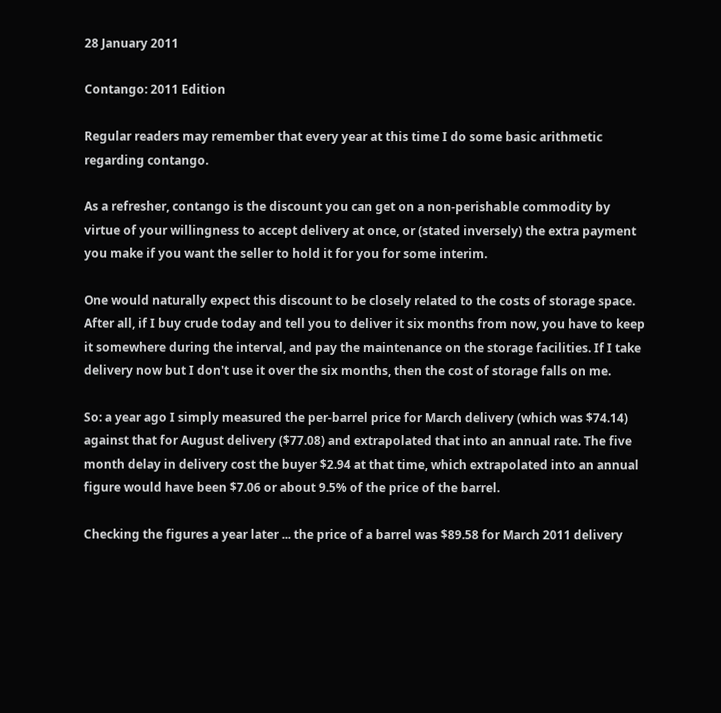28 January 2011

Contango: 2011 Edition

Regular readers may remember that every year at this time I do some basic arithmetic regarding contango.

As a refresher, contango is the discount you can get on a non-perishable commodity by virtue of your willingness to accept delivery at once, or (stated inversely) the extra payment you make if you want the seller to hold it for you for some interim.

One would naturally expect this discount to be closely related to the costs of storage space. After all, if I buy crude today and tell you to deliver it six months from now, you have to keep it somewhere during the interval, and pay the maintenance on the storage facilities. If I take delivery now but I don't use it over the six months, then the cost of storage falls on me.

So: a year ago I simply measured the per-barrel price for March delivery (which was $74.14) against that for August delivery ($77.08) and extrapolated that into an annual rate. The five month delay in delivery cost the buyer $2.94 at that time, which extrapolated into an annual figure would have been $7.06 or about 9.5% of the price of the barrel.

Checking the figures a year later ... the price of a barrel was $89.58 for March 2011 delivery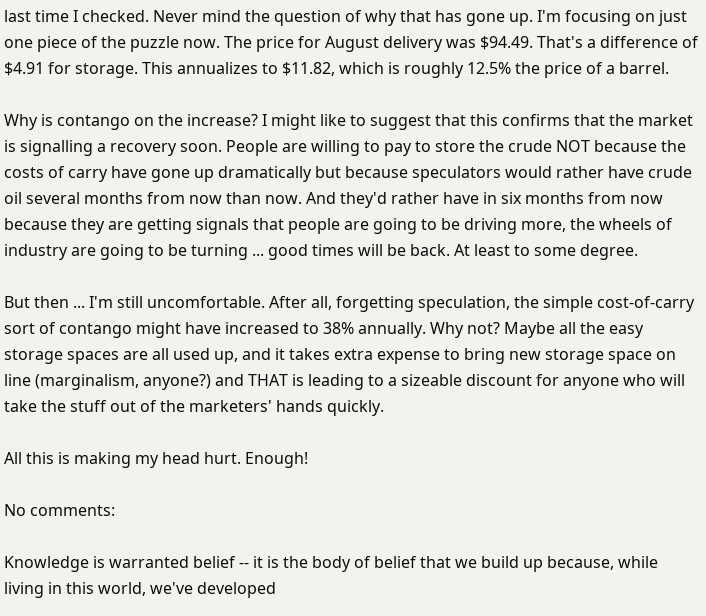last time I checked. Never mind the question of why that has gone up. I'm focusing on just one piece of the puzzle now. The price for August delivery was $94.49. That's a difference of $4.91 for storage. This annualizes to $11.82, which is roughly 12.5% the price of a barrel.

Why is contango on the increase? I might like to suggest that this confirms that the market is signalling a recovery soon. People are willing to pay to store the crude NOT because the costs of carry have gone up dramatically but because speculators would rather have crude oil several months from now than now. And they'd rather have in six months from now because they are getting signals that people are going to be driving more, the wheels of industry are going to be turning ... good times will be back. At least to some degree.

But then ... I'm still uncomfortable. After all, forgetting speculation, the simple cost-of-carry sort of contango might have increased to 38% annually. Why not? Maybe all the easy storage spaces are all used up, and it takes extra expense to bring new storage space on line (marginalism, anyone?) and THAT is leading to a sizeable discount for anyone who will take the stuff out of the marketers' hands quickly.

All this is making my head hurt. Enough!

No comments:

Knowledge is warranted belief -- it is the body of belief that we build up because, while living in this world, we've developed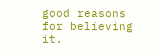good reasons for believing it.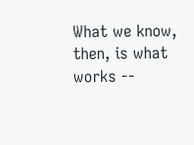What we know, then, is what works --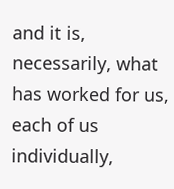and it is, necessarily, what has worked for us, each of us individually,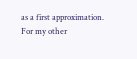as a first approximation. For my other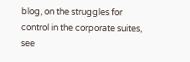blog, on the struggles for control in the corporate suites, see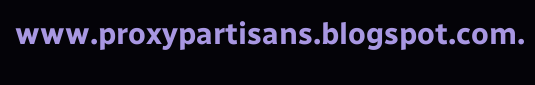www.proxypartisans.blogspot.com.